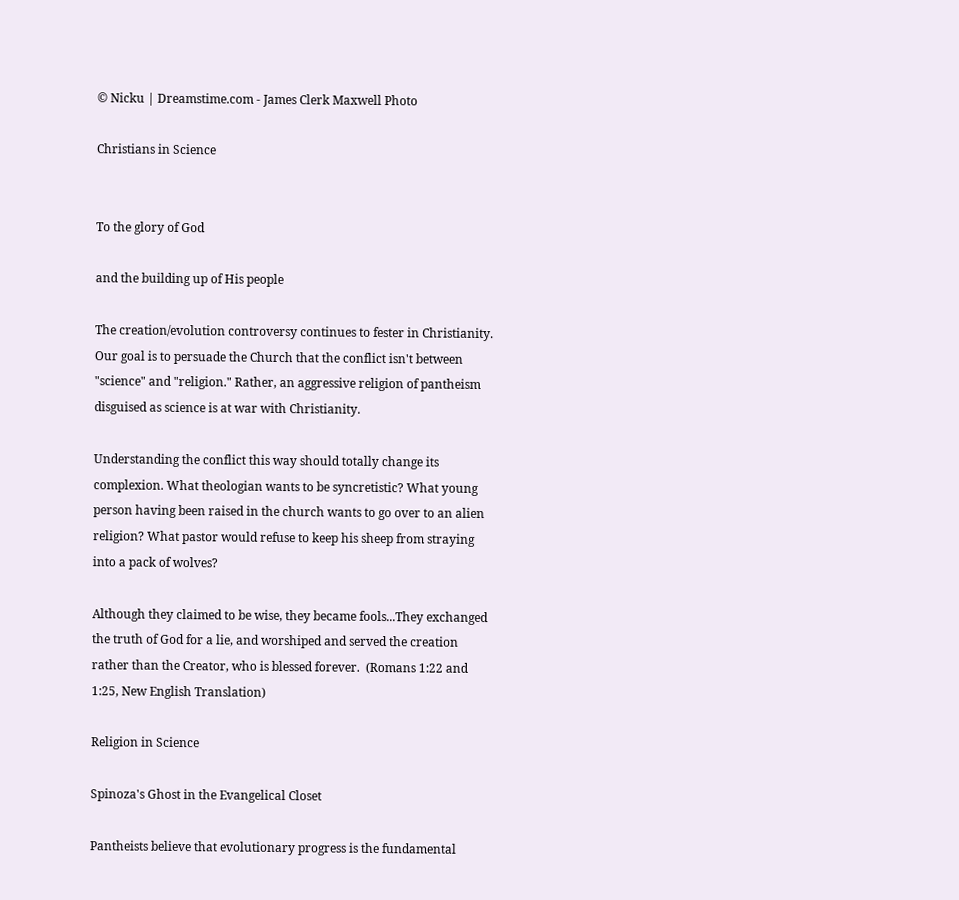© Nicku | Dreamstime.com - James Clerk Maxwell Photo

Christians in Science


To the glory of God

and the building up of His people

The creation/evolution controversy continues to fester in Christianity. Our goal is to persuade the Church that the conflict isn't between "science" and "religion." Rather, an aggressive religion of pantheism disguised as science is at war with Christianity.

Understanding the conflict this way should totally change its complexion. What theologian wants to be syncretistic? What young person having been raised in the church wants to go over to an alien religion? What pastor would refuse to keep his sheep from straying into a pack of wolves?

Although they claimed to be wise, they became fools...They exchanged the truth of God for a lie, and worshiped and served the creation rather than the Creator, who is blessed forever.  (Romans 1:22 and 1:25, New English Translation)

Religion in Science

Spinoza's Ghost in the Evangelical Closet

Pantheists believe that evolutionary progress is the fundamental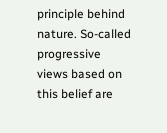principle behind nature. So-called progressive views based on this belief are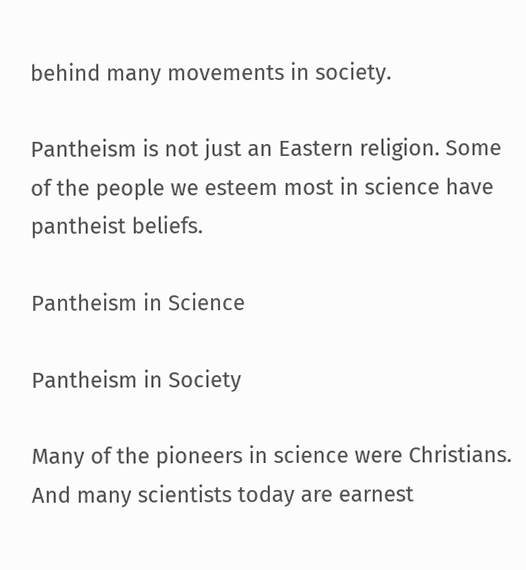behind many movements in society.

Pantheism is not just an Eastern religion. Some of the people we esteem most in science have pantheist beliefs.

Pantheism in Science

Pantheism in Society

Many of the pioneers in science were Christians. And many scientists today are earnest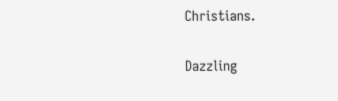Christians.

Dazzling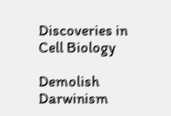Discoveries in Cell Biology

Demolish Darwinism